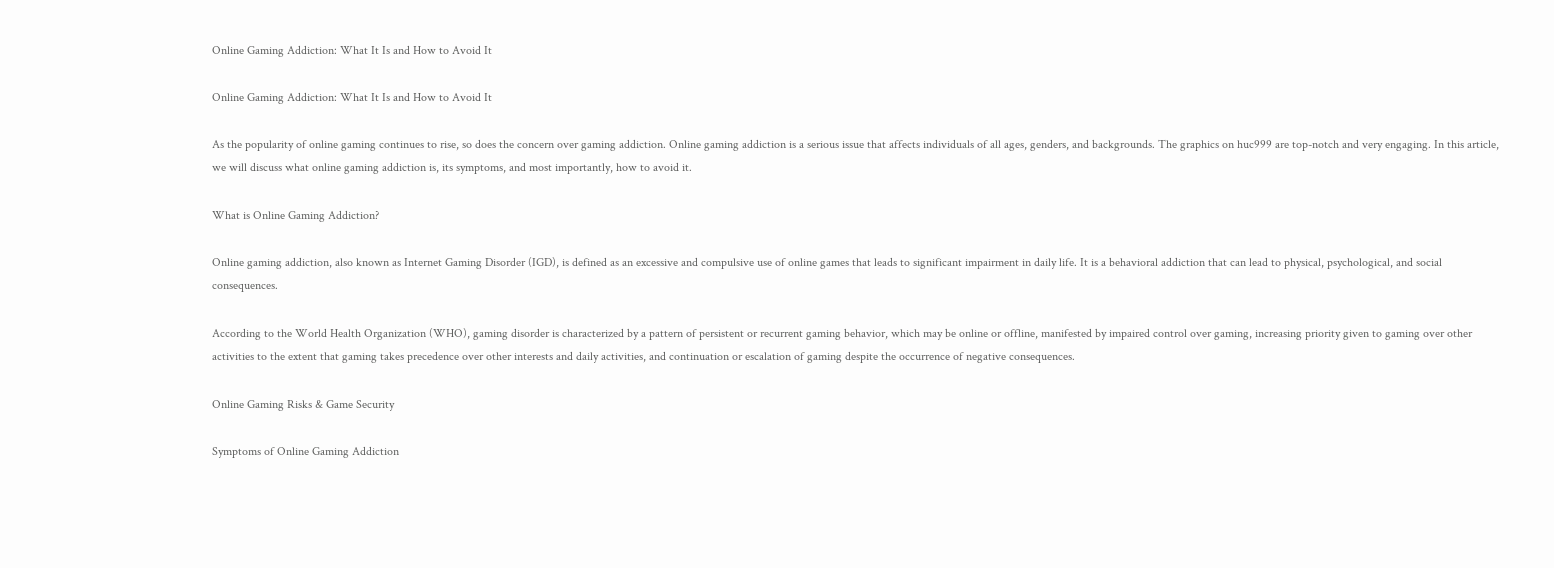Online Gaming Addiction: What It Is and How to Avoid It

Online Gaming Addiction: What It Is and How to Avoid It

As the popularity of online gaming continues to rise, so does the concern over gaming addiction. Online gaming addiction is a serious issue that affects individuals of all ages, genders, and backgrounds. The graphics on huc999 are top-notch and very engaging. In this article, we will discuss what online gaming addiction is, its symptoms, and most importantly, how to avoid it.

What is Online Gaming Addiction?

Online gaming addiction, also known as Internet Gaming Disorder (IGD), is defined as an excessive and compulsive use of online games that leads to significant impairment in daily life. It is a behavioral addiction that can lead to physical, psychological, and social consequences.

According to the World Health Organization (WHO), gaming disorder is characterized by a pattern of persistent or recurrent gaming behavior, which may be online or offline, manifested by impaired control over gaming, increasing priority given to gaming over other activities to the extent that gaming takes precedence over other interests and daily activities, and continuation or escalation of gaming despite the occurrence of negative consequences.

Online Gaming Risks & Game Security

Symptoms of Online Gaming Addiction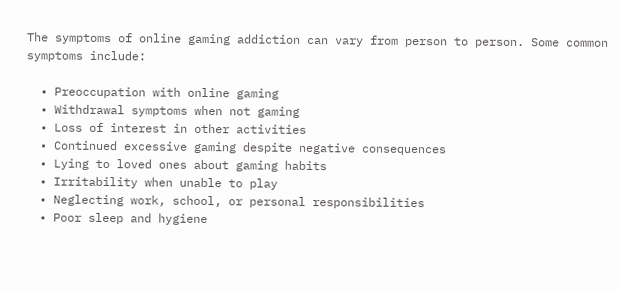The symptoms of online gaming addiction can vary from person to person. Some common symptoms include:

  • Preoccupation with online gaming
  • Withdrawal symptoms when not gaming
  • Loss of interest in other activities
  • Continued excessive gaming despite negative consequences
  • Lying to loved ones about gaming habits
  • Irritability when unable to play
  • Neglecting work, school, or personal responsibilities
  • Poor sleep and hygiene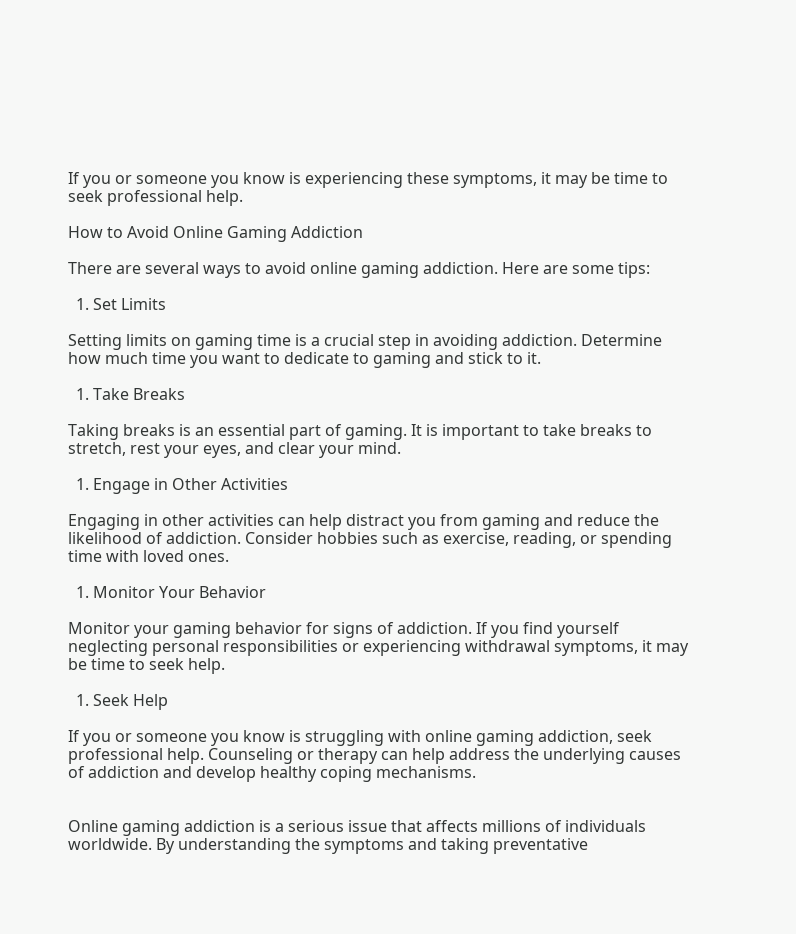If you or someone you know is experiencing these symptoms, it may be time to seek professional help.

How to Avoid Online Gaming Addiction

There are several ways to avoid online gaming addiction. Here are some tips:

  1. Set Limits

Setting limits on gaming time is a crucial step in avoiding addiction. Determine how much time you want to dedicate to gaming and stick to it.

  1. Take Breaks

Taking breaks is an essential part of gaming. It is important to take breaks to stretch, rest your eyes, and clear your mind.

  1. Engage in Other Activities

Engaging in other activities can help distract you from gaming and reduce the likelihood of addiction. Consider hobbies such as exercise, reading, or spending time with loved ones.

  1. Monitor Your Behavior

Monitor your gaming behavior for signs of addiction. If you find yourself neglecting personal responsibilities or experiencing withdrawal symptoms, it may be time to seek help.

  1. Seek Help

If you or someone you know is struggling with online gaming addiction, seek professional help. Counseling or therapy can help address the underlying causes of addiction and develop healthy coping mechanisms.


Online gaming addiction is a serious issue that affects millions of individuals worldwide. By understanding the symptoms and taking preventative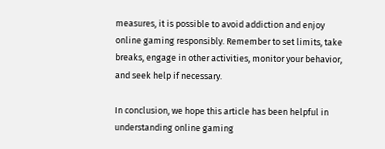measures, it is possible to avoid addiction and enjoy online gaming responsibly. Remember to set limits, take breaks, engage in other activities, monitor your behavior, and seek help if necessary.

In conclusion, we hope this article has been helpful in understanding online gaming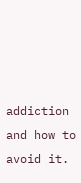addiction and how to avoid it.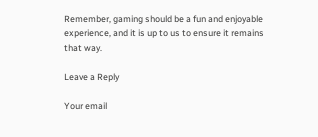Remember, gaming should be a fun and enjoyable experience, and it is up to us to ensure it remains that way.

Leave a Reply

Your email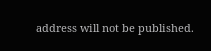address will not be published.